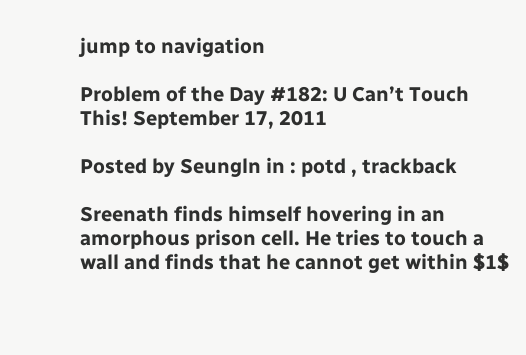jump to navigation

Problem of the Day #182: U Can’t Touch This! September 17, 2011

Posted by Seungln in : potd , trackback

Sreenath finds himself hovering in an amorphous prison cell. He tries to touch a wall and finds that he cannot get within $1$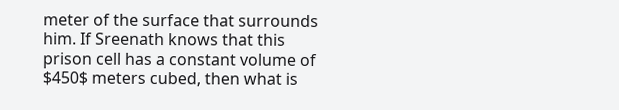meter of the surface that surrounds him. If Sreenath knows that this prison cell has a constant volume of $450$ meters cubed, then what is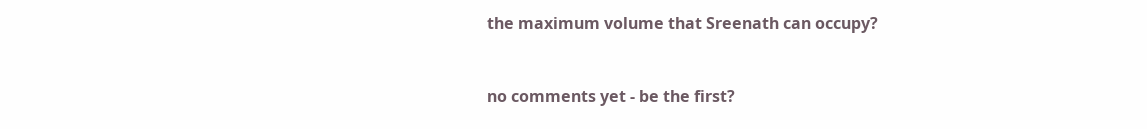the maximum volume that Sreenath can occupy?


no comments yet - be the first?